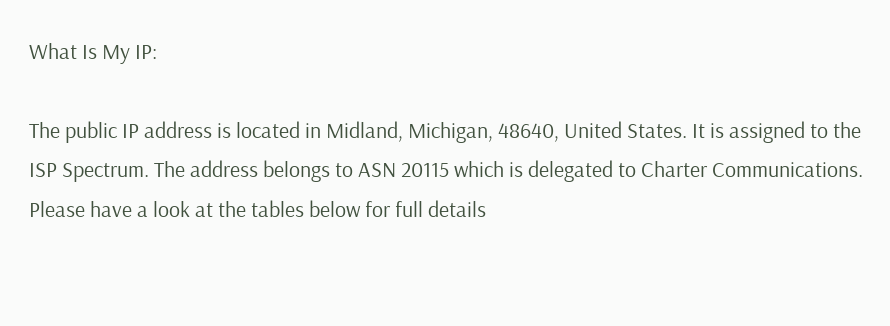What Is My IP:

The public IP address is located in Midland, Michigan, 48640, United States. It is assigned to the ISP Spectrum. The address belongs to ASN 20115 which is delegated to Charter Communications.
Please have a look at the tables below for full details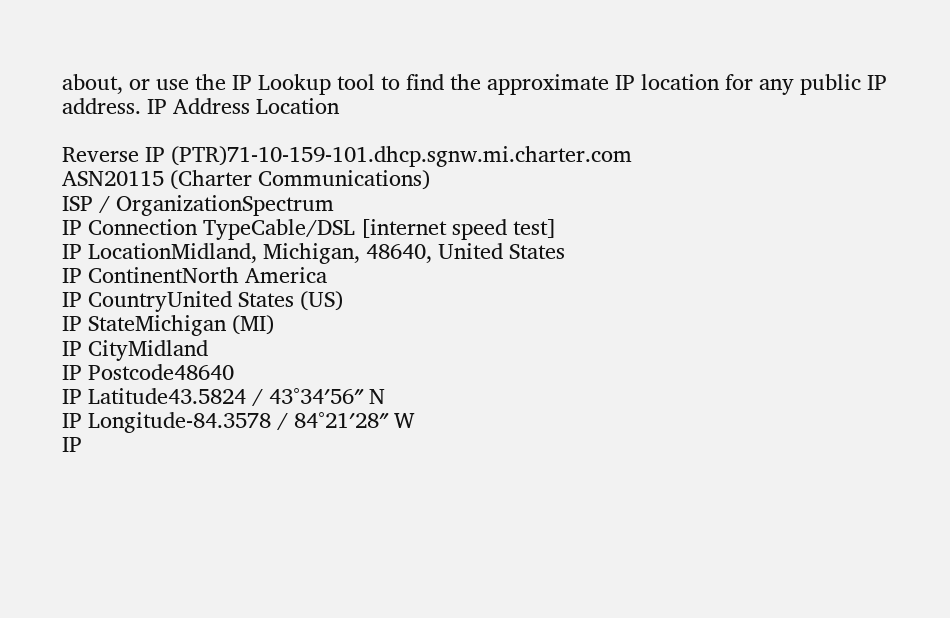about, or use the IP Lookup tool to find the approximate IP location for any public IP address. IP Address Location

Reverse IP (PTR)71-10-159-101.dhcp.sgnw.mi.charter.com
ASN20115 (Charter Communications)
ISP / OrganizationSpectrum
IP Connection TypeCable/DSL [internet speed test]
IP LocationMidland, Michigan, 48640, United States
IP ContinentNorth America
IP CountryUnited States (US)
IP StateMichigan (MI)
IP CityMidland
IP Postcode48640
IP Latitude43.5824 / 43°34′56″ N
IP Longitude-84.3578 / 84°21′28″ W
IP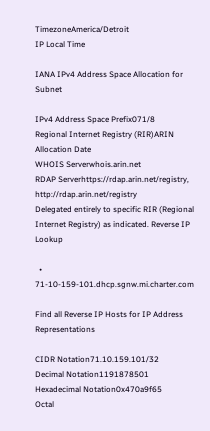TimezoneAmerica/Detroit
IP Local Time

IANA IPv4 Address Space Allocation for Subnet

IPv4 Address Space Prefix071/8
Regional Internet Registry (RIR)ARIN
Allocation Date
WHOIS Serverwhois.arin.net
RDAP Serverhttps://rdap.arin.net/registry, http://rdap.arin.net/registry
Delegated entirely to specific RIR (Regional Internet Registry) as indicated. Reverse IP Lookup

  • 71-10-159-101.dhcp.sgnw.mi.charter.com

Find all Reverse IP Hosts for IP Address Representations

CIDR Notation71.10.159.101/32
Decimal Notation1191878501
Hexadecimal Notation0x470a9f65
Octal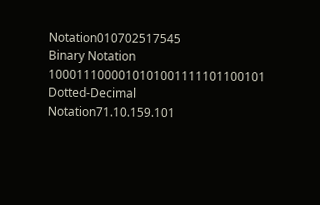Notation010702517545
Binary Notation 1000111000010101001111101100101
Dotted-Decimal Notation71.10.159.101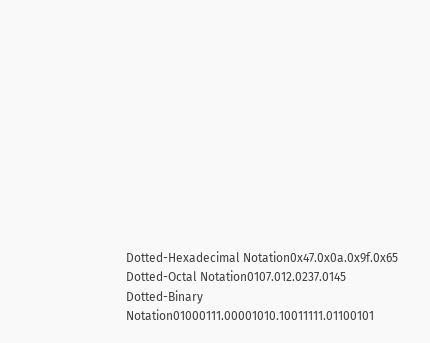Dotted-Hexadecimal Notation0x47.0x0a.0x9f.0x65
Dotted-Octal Notation0107.012.0237.0145
Dotted-Binary Notation01000111.00001010.10011111.01100101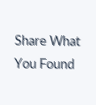Share What You Found